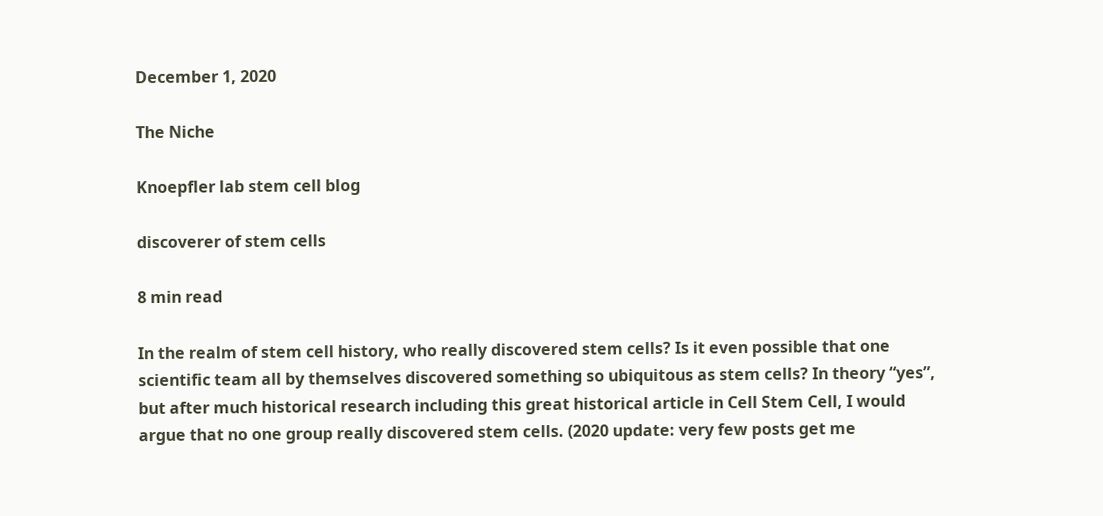December 1, 2020

The Niche

Knoepfler lab stem cell blog

discoverer of stem cells

8 min read

In the realm of stem cell history, who really discovered stem cells? Is it even possible that one scientific team all by themselves discovered something so ubiquitous as stem cells? In theory “yes”, but after much historical research including this great historical article in Cell Stem Cell, I would argue that no one group really discovered stem cells. (2020 update: very few posts get me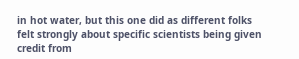in hot water, but this one did as different folks felt strongly about specific scientists being given credit from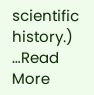scientific history.) …Read More